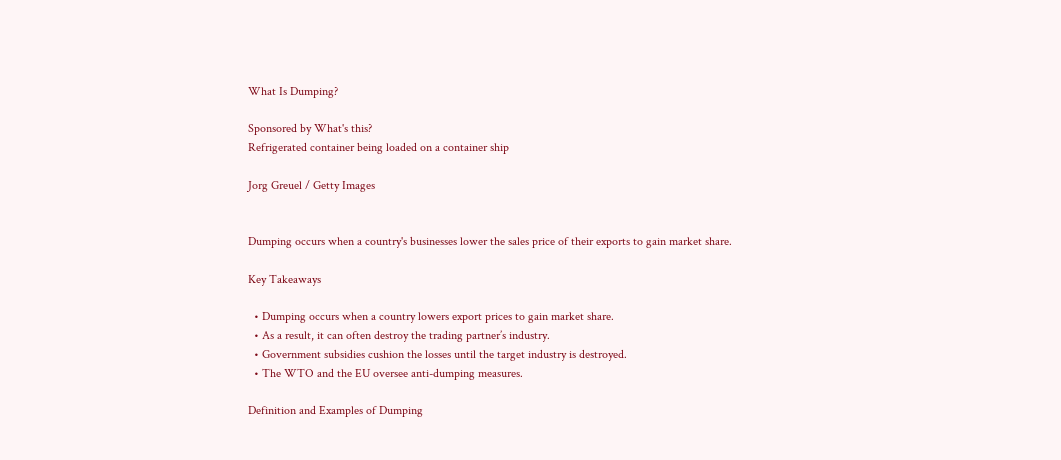What Is Dumping?

Sponsored by What's this?
Refrigerated container being loaded on a container ship

Jorg Greuel / Getty Images


Dumping occurs when a country's businesses lower the sales price of their exports to gain market share.

Key Takeaways

  • Dumping occurs when a country lowers export prices to gain market share.
  • As a result, it can often destroy the trading partner’s industry.
  • Government subsidies cushion the losses until the target industry is destroyed.
  • The WTO and the EU oversee anti-dumping measures.

Definition and Examples of Dumping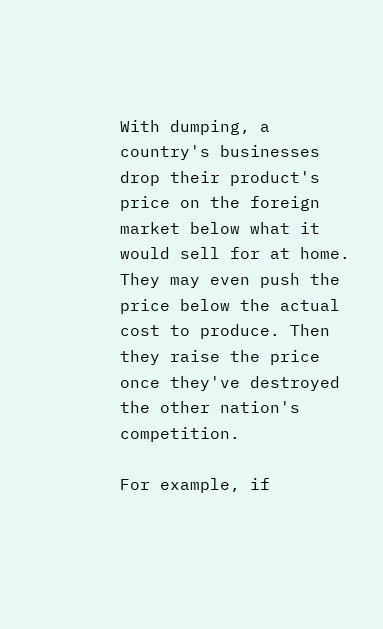With dumping, a country's businesses drop their product's price on the foreign market below what it would sell for at home. They may even push the price below the actual cost to produce. Then they raise the price once they've destroyed the other nation's competition.

For example, if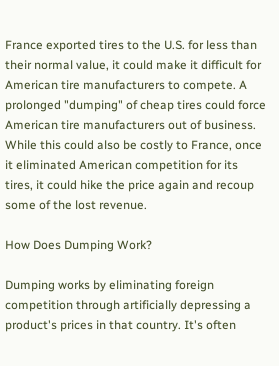France exported tires to the U.S. for less than their normal value, it could make it difficult for American tire manufacturers to compete. A prolonged "dumping" of cheap tires could force American tire manufacturers out of business. While this could also be costly to France, once it eliminated American competition for its tires, it could hike the price again and recoup some of the lost revenue.

How Does Dumping Work?

Dumping works by eliminating foreign competition through artificially depressing a product's prices in that country. It's often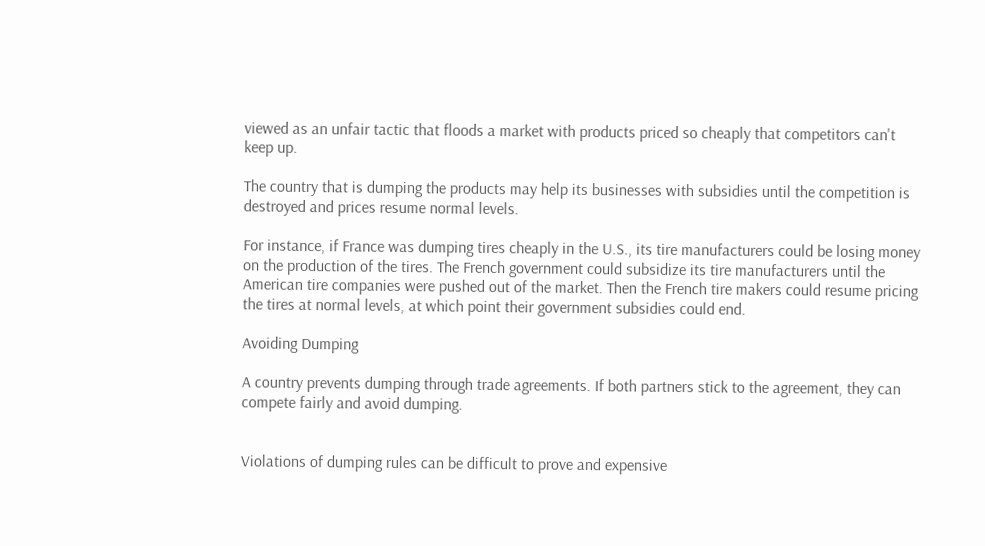viewed as an unfair tactic that floods a market with products priced so cheaply that competitors can't keep up.

The country that is dumping the products may help its businesses with subsidies until the competition is destroyed and prices resume normal levels.

For instance, if France was dumping tires cheaply in the U.S., its tire manufacturers could be losing money on the production of the tires. The French government could subsidize its tire manufacturers until the American tire companies were pushed out of the market. Then the French tire makers could resume pricing the tires at normal levels, at which point their government subsidies could end.

Avoiding Dumping

A country prevents dumping through trade agreements. If both partners stick to the agreement, they can compete fairly and avoid dumping.


Violations of dumping rules can be difficult to prove and expensive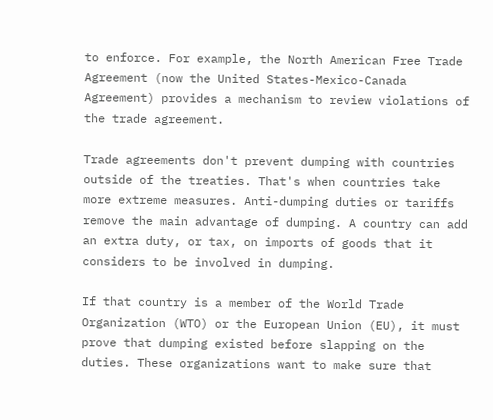to enforce. For example, the North American Free Trade Agreement (now the United States-Mexico-Canada Agreement) provides a mechanism to review violations of the trade agreement.

Trade agreements don't prevent dumping with countries outside of the treaties. That's when countries take more extreme measures. Anti-dumping duties or tariffs remove the main advantage of dumping. A country can add an extra duty, or tax, on imports of goods that it considers to be involved in dumping.

If that country is a member of the World Trade Organization (WTO) or the European Union (EU), it must prove that dumping existed before slapping on the duties. These organizations want to make sure that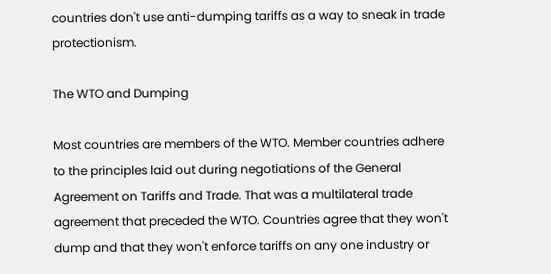countries don't use anti-dumping tariffs as a way to sneak in trade protectionism.

The WTO and Dumping

Most countries are members of the WTO. Member countries adhere to the principles laid out during negotiations of the General Agreement on Tariffs and Trade. That was a multilateral trade agreement that preceded the WTO. Countries agree that they won't dump and that they won't enforce tariffs on any one industry or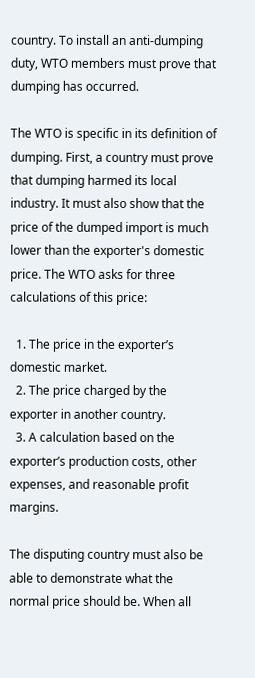country. To install an anti-dumping duty, WTO members must prove that dumping has occurred.

The WTO is specific in its definition of dumping. First, a country must prove that dumping harmed its local industry. It must also show that the price of the dumped import is much lower than the exporter's domestic price. The WTO asks for three calculations of this price:

  1. The price in the exporter’s domestic market.
  2. The price charged by the exporter in another country.
  3. A calculation based on the exporter’s production costs, other expenses, and reasonable profit margins.

The disputing country must also be able to demonstrate what the normal price should be. When all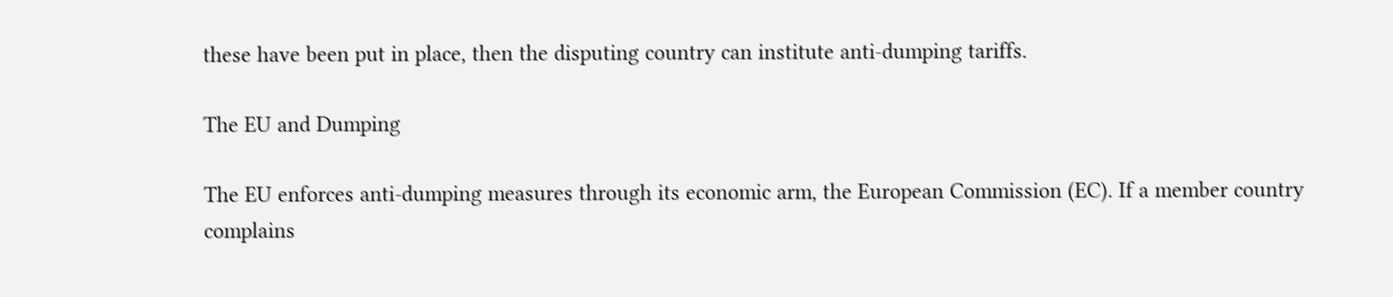these have been put in place, then the disputing country can institute anti-dumping tariffs.

The EU and Dumping

The EU enforces anti-dumping measures through its economic arm, the European Commission (EC). If a member country complains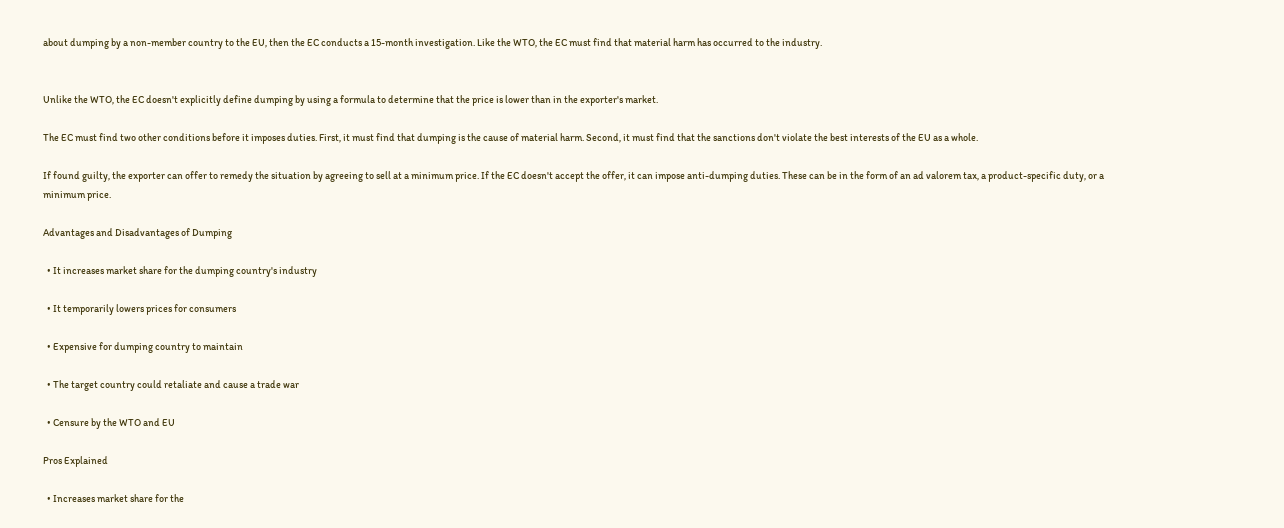about dumping by a non-member country to the EU, then the EC conducts a 15-month investigation. Like the WTO, the EC must find that material harm has occurred to the industry.


Unlike the WTO, the EC doesn't explicitly define dumping by using a formula to determine that the price is lower than in the exporter's market.

The EC must find two other conditions before it imposes duties. First, it must find that dumping is the cause of material harm. Second, it must find that the sanctions don't violate the best interests of the EU as a whole.

If found guilty, the exporter can offer to remedy the situation by agreeing to sell at a minimum price. If the EC doesn't accept the offer, it can impose anti-dumping duties. These can be in the form of an ad valorem tax, a product-specific duty, or a minimum price.

Advantages and Disadvantages of Dumping

  • It increases market share for the dumping country's industry

  • It temporarily lowers prices for consumers

  • Expensive for dumping country to maintain

  • The target country could retaliate and cause a trade war

  • Censure by the WTO and EU

Pros Explained

  • Increases market share for the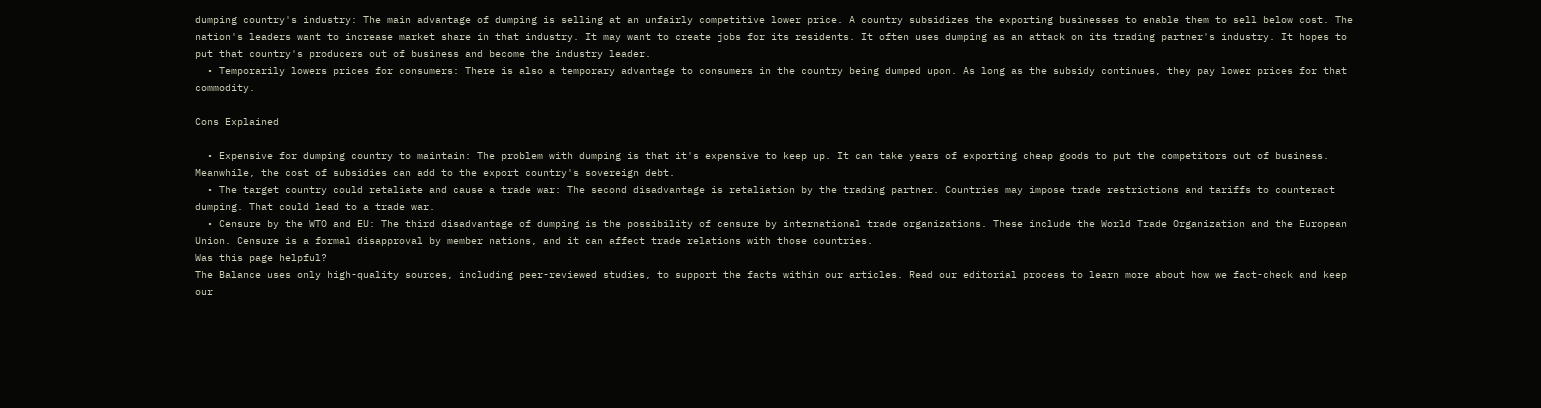dumping country's industry: The main advantage of dumping is selling at an unfairly competitive lower price. A country subsidizes the exporting businesses to enable them to sell below cost. The nation's leaders want to increase market share in that industry. It may want to create jobs for its residents. It often uses dumping as an attack on its trading partner's industry. It hopes to put that country's producers out of business and become the industry leader.
  • Temporarily lowers prices for consumers: There is also a temporary advantage to consumers in the country being dumped upon. As long as the subsidy continues, they pay lower prices for that commodity.

Cons Explained

  • Expensive for dumping country to maintain: The problem with dumping is that it's expensive to keep up. It can take years of exporting cheap goods to put the competitors out of business. Meanwhile, the cost of subsidies can add to the export country's sovereign debt.
  • The target country could retaliate and cause a trade war: The second disadvantage is retaliation by the trading partner. Countries may impose trade restrictions and tariffs to counteract dumping. That could lead to a trade war.
  • Censure by the WTO and EU: The third disadvantage of dumping is the possibility of censure by international trade organizations. These include the World Trade Organization and the European Union. Censure is a formal disapproval by member nations, and it can affect trade relations with those countries.
Was this page helpful?
The Balance uses only high-quality sources, including peer-reviewed studies, to support the facts within our articles. Read our editorial process to learn more about how we fact-check and keep our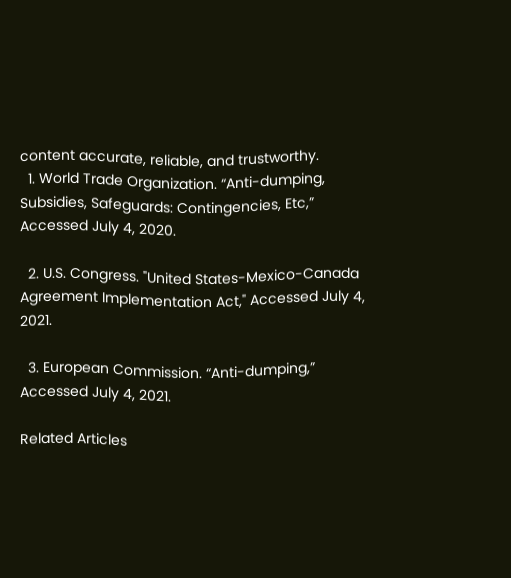content accurate, reliable, and trustworthy.
  1. World Trade Organization. “Anti-dumping, Subsidies, Safeguards: Contingencies, Etc,” Accessed July 4, 2020.

  2. U.S. Congress. "United States-Mexico-Canada Agreement Implementation Act," Accessed July 4, 2021.

  3. European Commission. “Anti-dumping,” Accessed July 4, 2021.

Related Articles